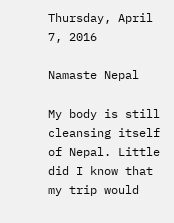Thursday, April 7, 2016

Namaste Nepal

My body is still cleansing itself of Nepal. Little did I know that my trip would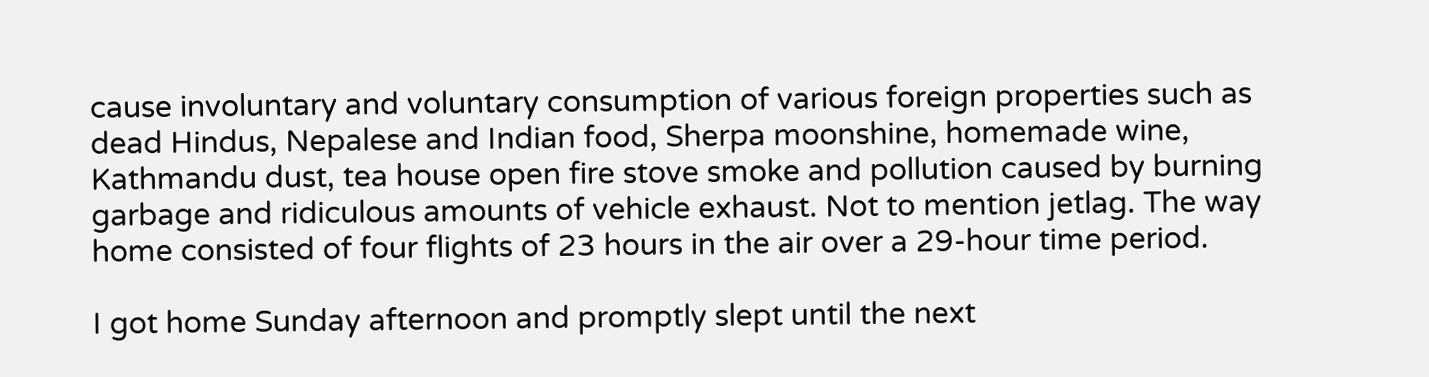cause involuntary and voluntary consumption of various foreign properties such as dead Hindus, Nepalese and Indian food, Sherpa moonshine, homemade wine, Kathmandu dust, tea house open fire stove smoke and pollution caused by burning garbage and ridiculous amounts of vehicle exhaust. Not to mention jetlag. The way home consisted of four flights of 23 hours in the air over a 29-hour time period.

I got home Sunday afternoon and promptly slept until the next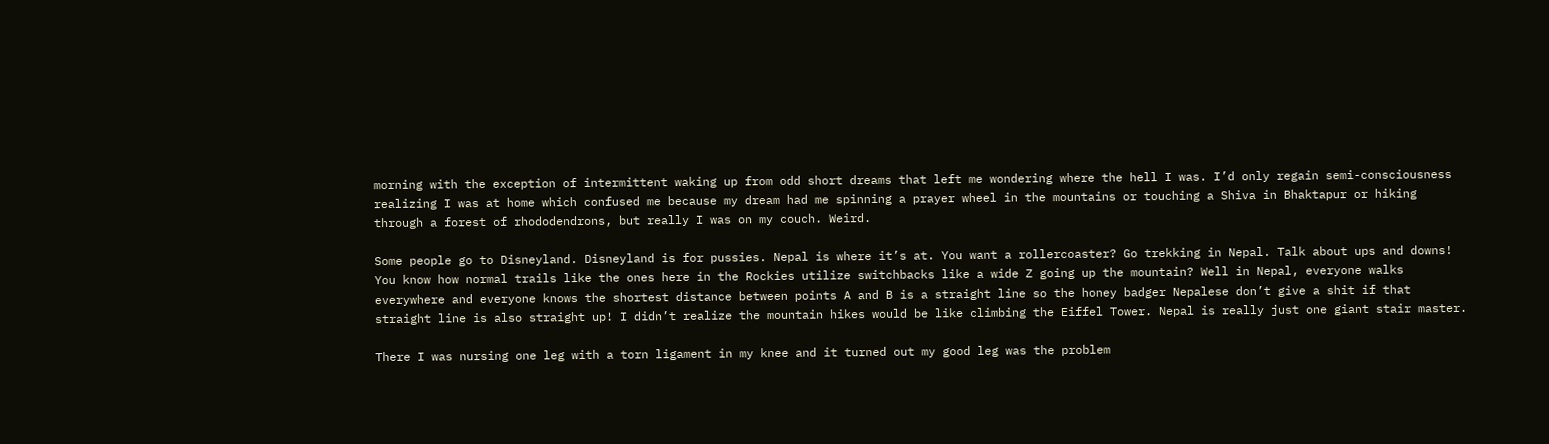morning with the exception of intermittent waking up from odd short dreams that left me wondering where the hell I was. I’d only regain semi-consciousness realizing I was at home which confused me because my dream had me spinning a prayer wheel in the mountains or touching a Shiva in Bhaktapur or hiking through a forest of rhododendrons, but really I was on my couch. Weird.

Some people go to Disneyland. Disneyland is for pussies. Nepal is where it’s at. You want a rollercoaster? Go trekking in Nepal. Talk about ups and downs! You know how normal trails like the ones here in the Rockies utilize switchbacks like a wide Z going up the mountain? Well in Nepal, everyone walks everywhere and everyone knows the shortest distance between points A and B is a straight line so the honey badger Nepalese don’t give a shit if that straight line is also straight up! I didn’t realize the mountain hikes would be like climbing the Eiffel Tower. Nepal is really just one giant stair master.

There I was nursing one leg with a torn ligament in my knee and it turned out my good leg was the problem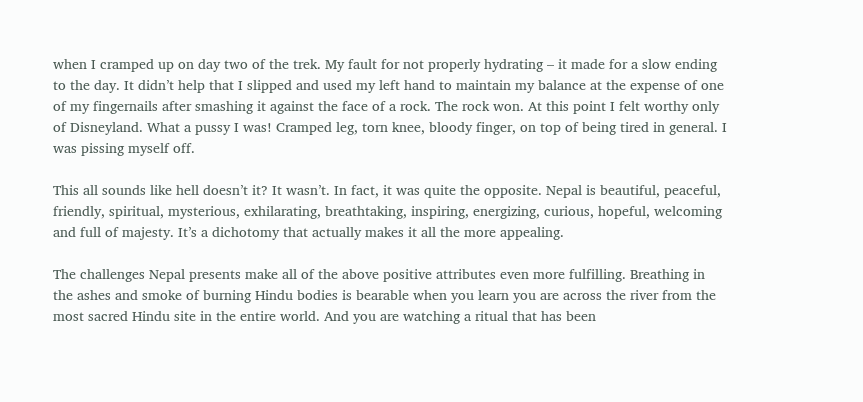when I cramped up on day two of the trek. My fault for not properly hydrating – it made for a slow ending to the day. It didn’t help that I slipped and used my left hand to maintain my balance at the expense of one of my fingernails after smashing it against the face of a rock. The rock won. At this point I felt worthy only of Disneyland. What a pussy I was! Cramped leg, torn knee, bloody finger, on top of being tired in general. I was pissing myself off.

This all sounds like hell doesn’t it? It wasn’t. In fact, it was quite the opposite. Nepal is beautiful, peaceful, friendly, spiritual, mysterious, exhilarating, breathtaking, inspiring, energizing, curious, hopeful, welcoming and full of majesty. It’s a dichotomy that actually makes it all the more appealing.

The challenges Nepal presents make all of the above positive attributes even more fulfilling. Breathing in the ashes and smoke of burning Hindu bodies is bearable when you learn you are across the river from the most sacred Hindu site in the entire world. And you are watching a ritual that has been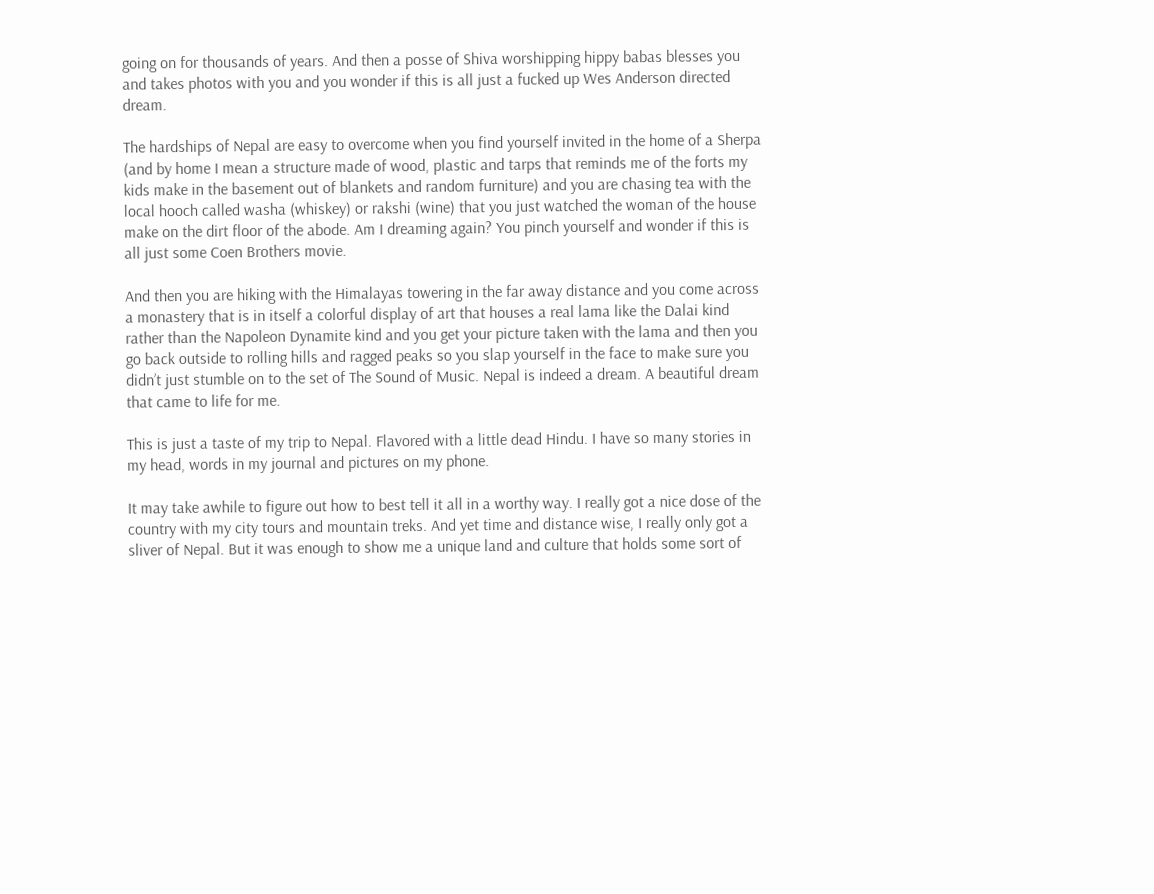going on for thousands of years. And then a posse of Shiva worshipping hippy babas blesses you and takes photos with you and you wonder if this is all just a fucked up Wes Anderson directed dream.

The hardships of Nepal are easy to overcome when you find yourself invited in the home of a Sherpa (and by home I mean a structure made of wood, plastic and tarps that reminds me of the forts my kids make in the basement out of blankets and random furniture) and you are chasing tea with the local hooch called washa (whiskey) or rakshi (wine) that you just watched the woman of the house make on the dirt floor of the abode. Am I dreaming again? You pinch yourself and wonder if this is all just some Coen Brothers movie.

And then you are hiking with the Himalayas towering in the far away distance and you come across a monastery that is in itself a colorful display of art that houses a real lama like the Dalai kind rather than the Napoleon Dynamite kind and you get your picture taken with the lama and then you go back outside to rolling hills and ragged peaks so you slap yourself in the face to make sure you didn’t just stumble on to the set of The Sound of Music. Nepal is indeed a dream. A beautiful dream that came to life for me.

This is just a taste of my trip to Nepal. Flavored with a little dead Hindu. I have so many stories in my head, words in my journal and pictures on my phone.

It may take awhile to figure out how to best tell it all in a worthy way. I really got a nice dose of the country with my city tours and mountain treks. And yet time and distance wise, I really only got a sliver of Nepal. But it was enough to show me a unique land and culture that holds some sort of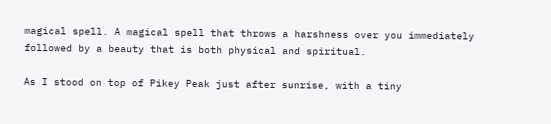magical spell. A magical spell that throws a harshness over you immediately followed by a beauty that is both physical and spiritual.

As I stood on top of Pikey Peak just after sunrise, with a tiny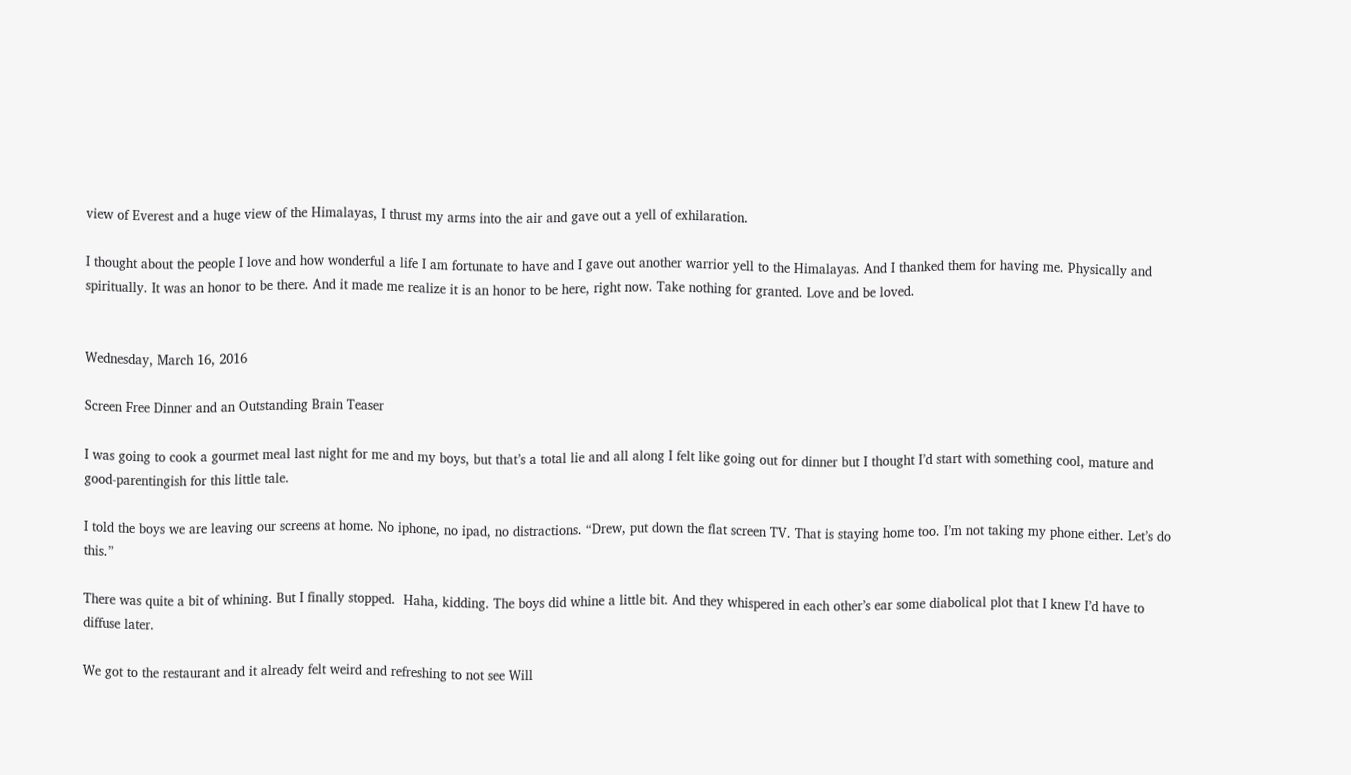view of Everest and a huge view of the Himalayas, I thrust my arms into the air and gave out a yell of exhilaration.

I thought about the people I love and how wonderful a life I am fortunate to have and I gave out another warrior yell to the Himalayas. And I thanked them for having me. Physically and spiritually. It was an honor to be there. And it made me realize it is an honor to be here, right now. Take nothing for granted. Love and be loved.


Wednesday, March 16, 2016

Screen Free Dinner and an Outstanding Brain Teaser

I was going to cook a gourmet meal last night for me and my boys, but that’s a total lie and all along I felt like going out for dinner but I thought I’d start with something cool, mature and good-parentingish for this little tale.

I told the boys we are leaving our screens at home. No iphone, no ipad, no distractions. “Drew, put down the flat screen TV. That is staying home too. I’m not taking my phone either. Let’s do this.”

There was quite a bit of whining. But I finally stopped.  Haha, kidding. The boys did whine a little bit. And they whispered in each other’s ear some diabolical plot that I knew I’d have to diffuse later.

We got to the restaurant and it already felt weird and refreshing to not see Will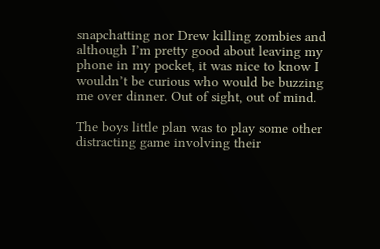snapchatting nor Drew killing zombies and although I’m pretty good about leaving my phone in my pocket, it was nice to know I wouldn’t be curious who would be buzzing me over dinner. Out of sight, out of mind.

The boys little plan was to play some other distracting game involving their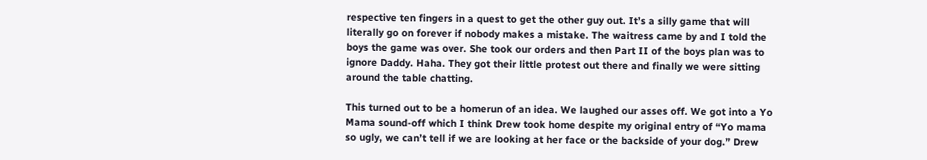respective ten fingers in a quest to get the other guy out. It’s a silly game that will literally go on forever if nobody makes a mistake. The waitress came by and I told the boys the game was over. She took our orders and then Part II of the boys plan was to ignore Daddy. Haha. They got their little protest out there and finally we were sitting around the table chatting.

This turned out to be a homerun of an idea. We laughed our asses off. We got into a Yo Mama sound-off which I think Drew took home despite my original entry of “Yo mama so ugly, we can’t tell if we are looking at her face or the backside of your dog.” Drew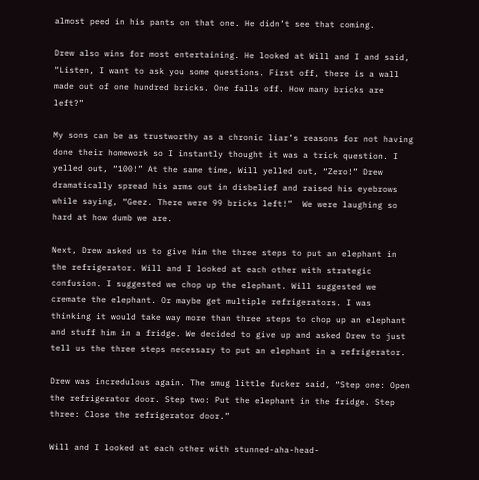almost peed in his pants on that one. He didn’t see that coming.

Drew also wins for most entertaining. He looked at Will and I and said, “Listen, I want to ask you some questions. First off, there is a wall made out of one hundred bricks. One falls off. How many bricks are left?”

My sons can be as trustworthy as a chronic liar’s reasons for not having done their homework so I instantly thought it was a trick question. I yelled out, “100!” At the same time, Will yelled out, “Zero!” Drew dramatically spread his arms out in disbelief and raised his eyebrows while saying, “Geez. There were 99 bricks left!”  We were laughing so hard at how dumb we are.

Next, Drew asked us to give him the three steps to put an elephant in the refrigerator. Will and I looked at each other with strategic confusion. I suggested we chop up the elephant. Will suggested we cremate the elephant. Or maybe get multiple refrigerators. I was thinking it would take way more than three steps to chop up an elephant and stuff him in a fridge. We decided to give up and asked Drew to just tell us the three steps necessary to put an elephant in a refrigerator.

Drew was incredulous again. The smug little fucker said, “Step one: Open the refrigerator door. Step two: Put the elephant in the fridge. Step three: Close the refrigerator door.”

Will and I looked at each other with stunned-aha-head-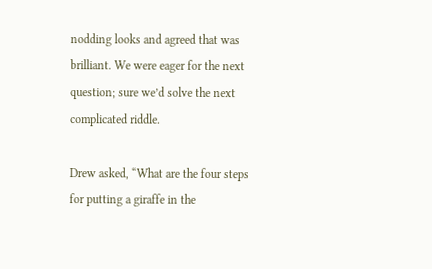nodding looks and agreed that was brilliant. We were eager for the next question; sure we’d solve the next complicated riddle.

Drew asked, “What are the four steps for putting a giraffe in the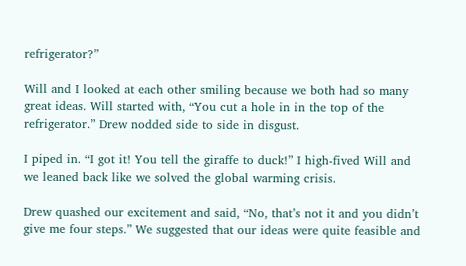refrigerator?”

Will and I looked at each other smiling because we both had so many great ideas. Will started with, “You cut a hole in in the top of the refrigerator.” Drew nodded side to side in disgust.

I piped in. “I got it! You tell the giraffe to duck!” I high-fived Will and we leaned back like we solved the global warming crisis.

Drew quashed our excitement and said, “No, that’s not it and you didn’t give me four steps.” We suggested that our ideas were quite feasible and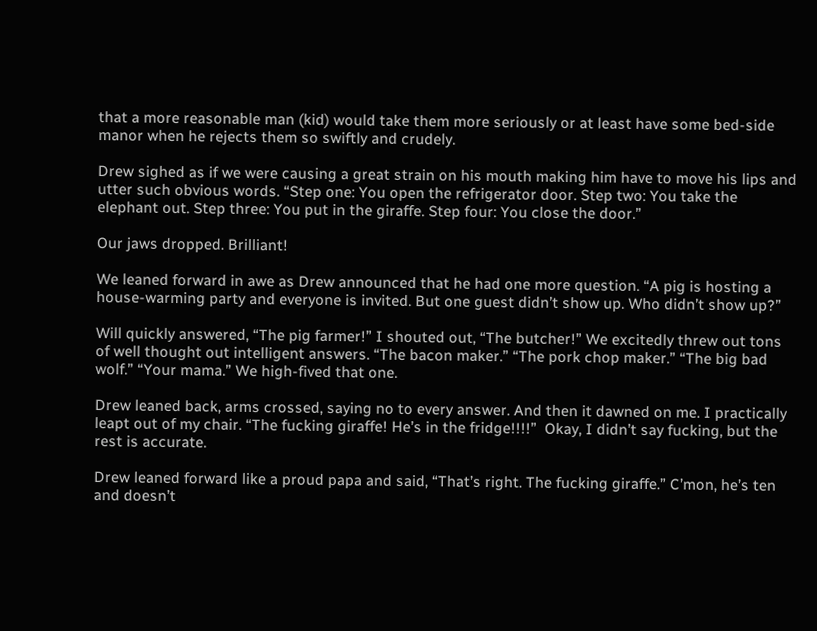that a more reasonable man (kid) would take them more seriously or at least have some bed-side manor when he rejects them so swiftly and crudely.

Drew sighed as if we were causing a great strain on his mouth making him have to move his lips and utter such obvious words. “Step one: You open the refrigerator door. Step two: You take the elephant out. Step three: You put in the giraffe. Step four: You close the door.”

Our jaws dropped. Brilliant!

We leaned forward in awe as Drew announced that he had one more question. “A pig is hosting a house-warming party and everyone is invited. But one guest didn’t show up. Who didn’t show up?”

Will quickly answered, “The pig farmer!” I shouted out, “The butcher!” We excitedly threw out tons of well thought out intelligent answers. “The bacon maker.” “The pork chop maker.” “The big bad wolf.” “Your mama.” We high-fived that one.

Drew leaned back, arms crossed, saying no to every answer. And then it dawned on me. I practically leapt out of my chair. “The fucking giraffe! He’s in the fridge!!!!”  Okay, I didn’t say fucking, but the rest is accurate.

Drew leaned forward like a proud papa and said, “That’s right. The fucking giraffe.” C’mon, he’s ten and doesn’t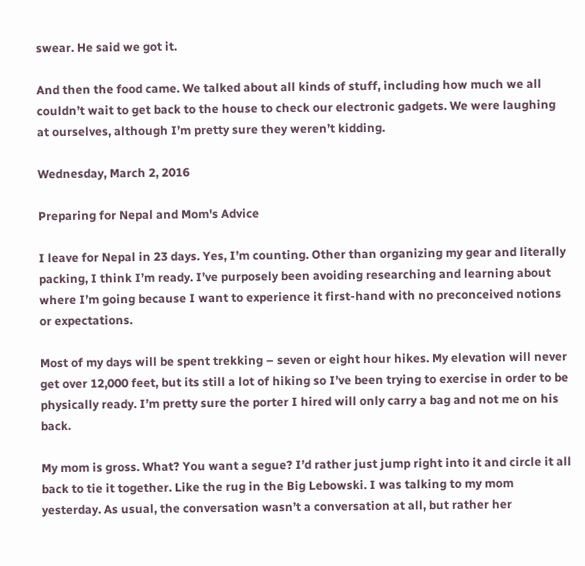swear. He said we got it.

And then the food came. We talked about all kinds of stuff, including how much we all couldn’t wait to get back to the house to check our electronic gadgets. We were laughing at ourselves, although I’m pretty sure they weren’t kidding.

Wednesday, March 2, 2016

Preparing for Nepal and Mom's Advice

I leave for Nepal in 23 days. Yes, I’m counting. Other than organizing my gear and literally packing, I think I’m ready. I’ve purposely been avoiding researching and learning about where I’m going because I want to experience it first-hand with no preconceived notions or expectations.

Most of my days will be spent trekking – seven or eight hour hikes. My elevation will never get over 12,000 feet, but its still a lot of hiking so I’ve been trying to exercise in order to be physically ready. I’m pretty sure the porter I hired will only carry a bag and not me on his back.

My mom is gross. What? You want a segue? I’d rather just jump right into it and circle it all back to tie it together. Like the rug in the Big Lebowski. I was talking to my mom yesterday. As usual, the conversation wasn’t a conversation at all, but rather her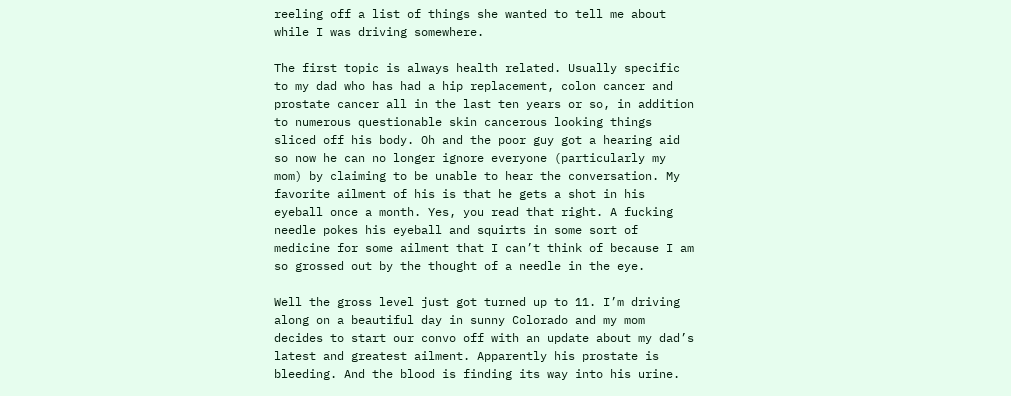reeling off a list of things she wanted to tell me about while I was driving somewhere.

The first topic is always health related. Usually specific to my dad who has had a hip replacement, colon cancer and prostate cancer all in the last ten years or so, in addition to numerous questionable skin cancerous looking things sliced off his body. Oh and the poor guy got a hearing aid so now he can no longer ignore everyone (particularly my mom) by claiming to be unable to hear the conversation. My favorite ailment of his is that he gets a shot in his eyeball once a month. Yes, you read that right. A fucking needle pokes his eyeball and squirts in some sort of medicine for some ailment that I can’t think of because I am so grossed out by the thought of a needle in the eye.

Well the gross level just got turned up to 11. I’m driving along on a beautiful day in sunny Colorado and my mom decides to start our convo off with an update about my dad’s latest and greatest ailment. Apparently his prostate is bleeding. And the blood is finding its way into his urine.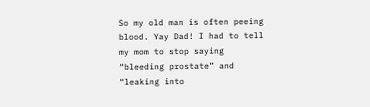So my old man is often peeing blood. Yay Dad! I had to tell my mom to stop saying “bleeding prostate” and “leaking into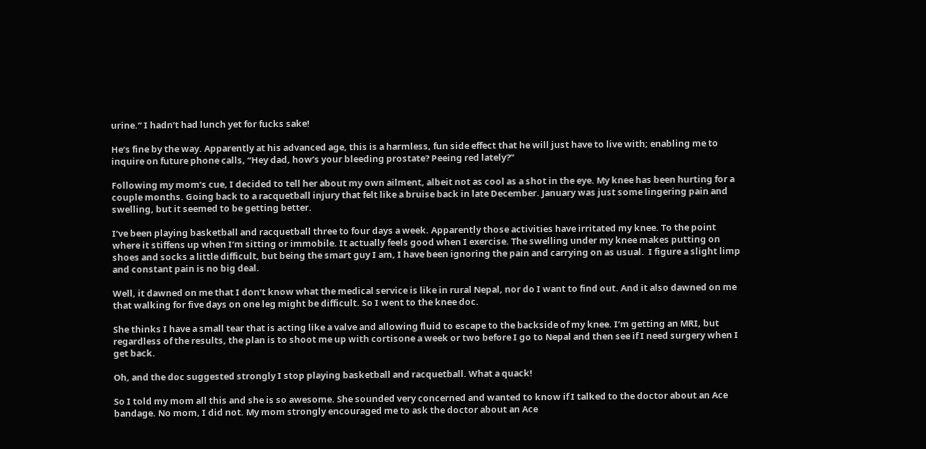urine.” I hadn’t had lunch yet for fucks sake!

He’s fine by the way. Apparently at his advanced age, this is a harmless, fun side effect that he will just have to live with; enabling me to inquire on future phone calls, “Hey dad, how’s your bleeding prostate? Peeing red lately?”

Following my mom’s cue, I decided to tell her about my own ailment, albeit not as cool as a shot in the eye. My knee has been hurting for a couple months. Going back to a racquetball injury that felt like a bruise back in late December. January was just some lingering pain and swelling, but it seemed to be getting better.

I’ve been playing basketball and racquetball three to four days a week. Apparently those activities have irritated my knee. To the point where it stiffens up when I’m sitting or immobile. It actually feels good when I exercise. The swelling under my knee makes putting on shoes and socks a little difficult, but being the smart guy I am, I have been ignoring the pain and carrying on as usual.  I figure a slight limp and constant pain is no big deal.

Well, it dawned on me that I don’t know what the medical service is like in rural Nepal, nor do I want to find out. And it also dawned on me that walking for five days on one leg might be difficult. So I went to the knee doc.

She thinks I have a small tear that is acting like a valve and allowing fluid to escape to the backside of my knee. I’m getting an MRI, but regardless of the results, the plan is to shoot me up with cortisone a week or two before I go to Nepal and then see if I need surgery when I get back.

Oh, and the doc suggested strongly I stop playing basketball and racquetball. What a quack!

So I told my mom all this and she is so awesome. She sounded very concerned and wanted to know if I talked to the doctor about an Ace bandage. No mom, I did not. My mom strongly encouraged me to ask the doctor about an Ace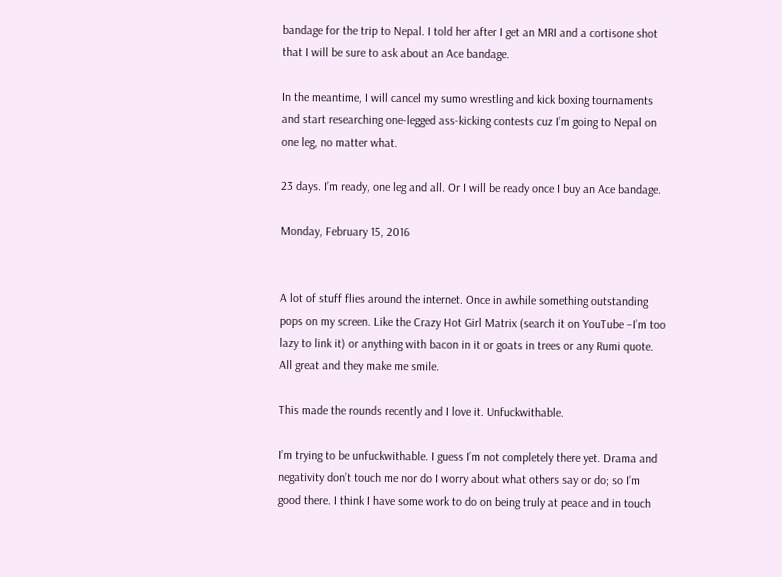bandage for the trip to Nepal. I told her after I get an MRI and a cortisone shot that I will be sure to ask about an Ace bandage.

In the meantime, I will cancel my sumo wrestling and kick boxing tournaments and start researching one-legged ass-kicking contests cuz I’m going to Nepal on one leg, no matter what.

23 days. I’m ready, one leg and all. Or I will be ready once I buy an Ace bandage.

Monday, February 15, 2016


A lot of stuff flies around the internet. Once in awhile something outstanding pops on my screen. Like the Crazy Hot Girl Matrix (search it on YouTube –I’m too lazy to link it) or anything with bacon in it or goats in trees or any Rumi quote. All great and they make me smile.

This made the rounds recently and I love it. Unfuckwithable.

I’m trying to be unfuckwithable. I guess I’m not completely there yet. Drama and negativity don’t touch me nor do I worry about what others say or do; so I’m good there. I think I have some work to do on being truly at peace and in touch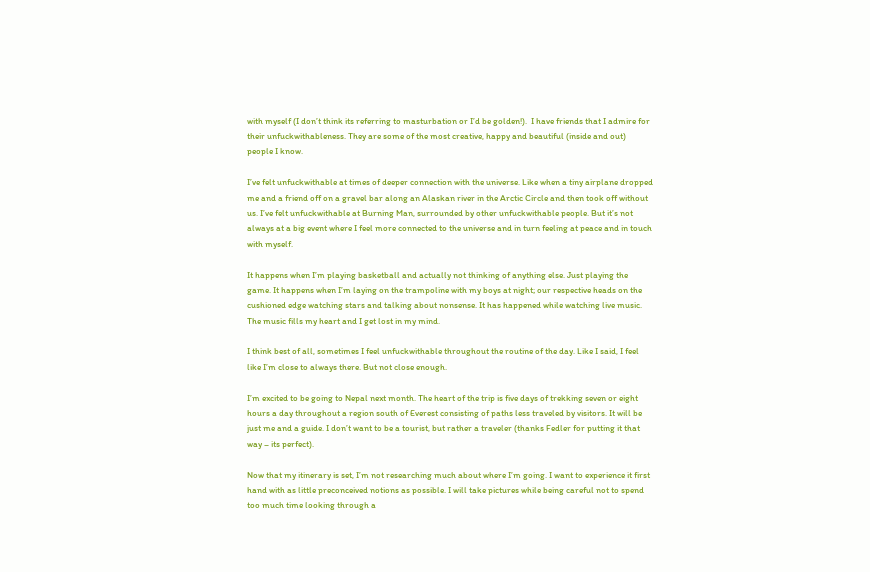with myself (I don’t think its referring to masturbation or I’d be golden!).  I have friends that I admire for their unfuckwithableness. They are some of the most creative, happy and beautiful (inside and out) people I know.

I’ve felt unfuckwithable at times of deeper connection with the universe. Like when a tiny airplane dropped me and a friend off on a gravel bar along an Alaskan river in the Arctic Circle and then took off without us. I’ve felt unfuckwithable at Burning Man, surrounded by other unfuckwithable people. But it’s not always at a big event where I feel more connected to the universe and in turn feeling at peace and in touch with myself.

It happens when I’m playing basketball and actually not thinking of anything else. Just playing the game. It happens when I’m laying on the trampoline with my boys at night; our respective heads on the cushioned edge watching stars and talking about nonsense. It has happened while watching live music. The music fills my heart and I get lost in my mind.

I think best of all, sometimes I feel unfuckwithable throughout the routine of the day. Like I said, I feel like I’m close to always there. But not close enough.

I’m excited to be going to Nepal next month. The heart of the trip is five days of trekking seven or eight hours a day throughout a region south of Everest consisting of paths less traveled by visitors. It will be just me and a guide. I don’t want to be a tourist, but rather a traveler (thanks Fedler for putting it that way – its perfect).

Now that my itinerary is set, I’m not researching much about where I’m going. I want to experience it first hand with as little preconceived notions as possible. I will take pictures while being careful not to spend too much time looking through a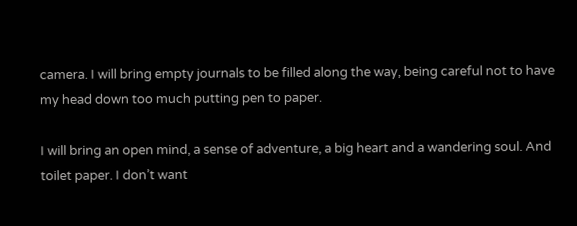camera. I will bring empty journals to be filled along the way, being careful not to have my head down too much putting pen to paper.

I will bring an open mind, a sense of adventure, a big heart and a wandering soul. And toilet paper. I don’t want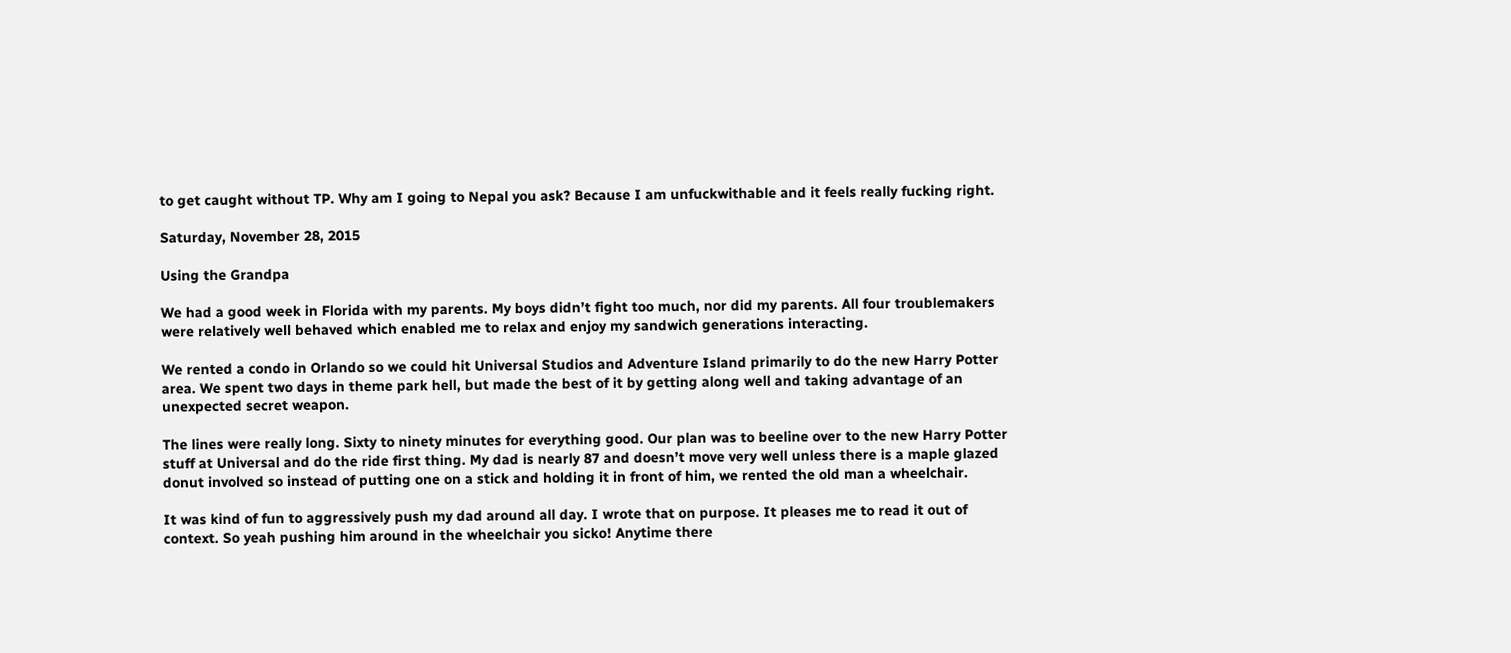to get caught without TP. Why am I going to Nepal you ask? Because I am unfuckwithable and it feels really fucking right.

Saturday, November 28, 2015

Using the Grandpa

We had a good week in Florida with my parents. My boys didn’t fight too much, nor did my parents. All four troublemakers were relatively well behaved which enabled me to relax and enjoy my sandwich generations interacting.

We rented a condo in Orlando so we could hit Universal Studios and Adventure Island primarily to do the new Harry Potter area. We spent two days in theme park hell, but made the best of it by getting along well and taking advantage of an unexpected secret weapon.

The lines were really long. Sixty to ninety minutes for everything good. Our plan was to beeline over to the new Harry Potter stuff at Universal and do the ride first thing. My dad is nearly 87 and doesn’t move very well unless there is a maple glazed donut involved so instead of putting one on a stick and holding it in front of him, we rented the old man a wheelchair.

It was kind of fun to aggressively push my dad around all day. I wrote that on purpose. It pleases me to read it out of context. So yeah pushing him around in the wheelchair you sicko! Anytime there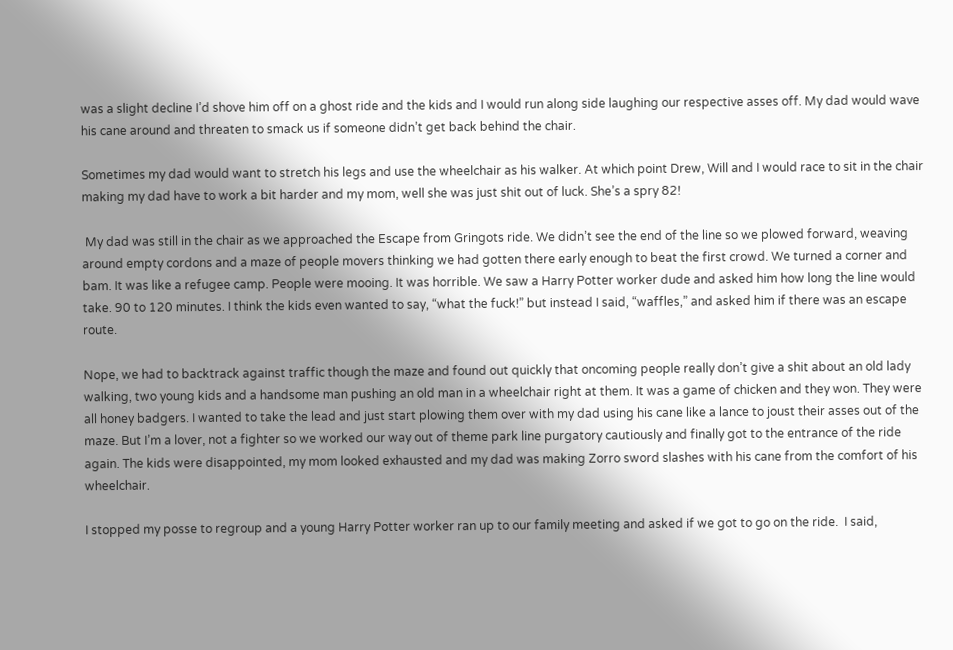was a slight decline I’d shove him off on a ghost ride and the kids and I would run along side laughing our respective asses off. My dad would wave his cane around and threaten to smack us if someone didn’t get back behind the chair.

Sometimes my dad would want to stretch his legs and use the wheelchair as his walker. At which point Drew, Will and I would race to sit in the chair making my dad have to work a bit harder and my mom, well she was just shit out of luck. She’s a spry 82!

 My dad was still in the chair as we approached the Escape from Gringots ride. We didn’t see the end of the line so we plowed forward, weaving around empty cordons and a maze of people movers thinking we had gotten there early enough to beat the first crowd. We turned a corner and bam. It was like a refugee camp. People were mooing. It was horrible. We saw a Harry Potter worker dude and asked him how long the line would take. 90 to 120 minutes. I think the kids even wanted to say, “what the fuck!” but instead I said, “waffles,” and asked him if there was an escape route.

Nope, we had to backtrack against traffic though the maze and found out quickly that oncoming people really don’t give a shit about an old lady walking, two young kids and a handsome man pushing an old man in a wheelchair right at them. It was a game of chicken and they won. They were all honey badgers. I wanted to take the lead and just start plowing them over with my dad using his cane like a lance to joust their asses out of the maze. But I’m a lover, not a fighter so we worked our way out of theme park line purgatory cautiously and finally got to the entrance of the ride again. The kids were disappointed, my mom looked exhausted and my dad was making Zorro sword slashes with his cane from the comfort of his wheelchair.

I stopped my posse to regroup and a young Harry Potter worker ran up to our family meeting and asked if we got to go on the ride.  I said,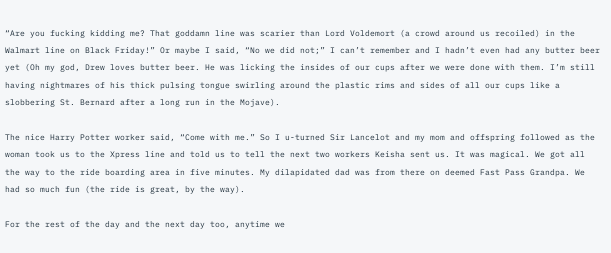“Are you fucking kidding me? That goddamn line was scarier than Lord Voldemort (a crowd around us recoiled) in the Walmart line on Black Friday!” Or maybe I said, “No we did not;” I can’t remember and I hadn’t even had any butter beer yet (Oh my god, Drew loves butter beer. He was licking the insides of our cups after we were done with them. I’m still having nightmares of his thick pulsing tongue swirling around the plastic rims and sides of all our cups like a slobbering St. Bernard after a long run in the Mojave).

The nice Harry Potter worker said, “Come with me.” So I u-turned Sir Lancelot and my mom and offspring followed as the woman took us to the Xpress line and told us to tell the next two workers Keisha sent us. It was magical. We got all the way to the ride boarding area in five minutes. My dilapidated dad was from there on deemed Fast Pass Grandpa. We had so much fun (the ride is great, by the way).

For the rest of the day and the next day too, anytime we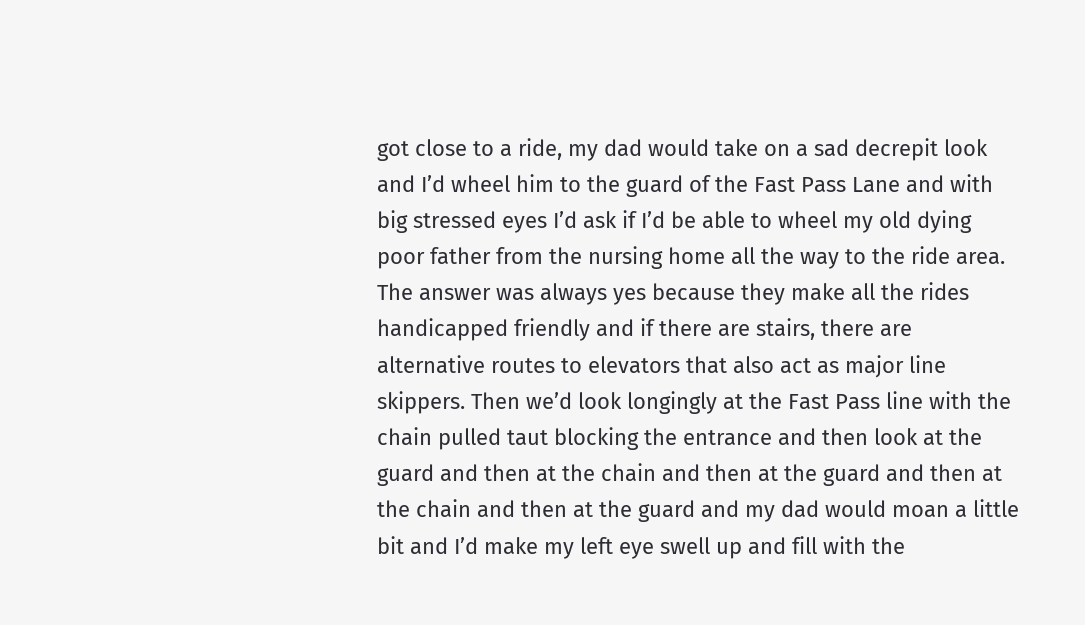got close to a ride, my dad would take on a sad decrepit look and I’d wheel him to the guard of the Fast Pass Lane and with big stressed eyes I’d ask if I’d be able to wheel my old dying poor father from the nursing home all the way to the ride area. The answer was always yes because they make all the rides handicapped friendly and if there are stairs, there are alternative routes to elevators that also act as major line skippers. Then we’d look longingly at the Fast Pass line with the chain pulled taut blocking the entrance and then look at the guard and then at the chain and then at the guard and then at the chain and then at the guard and my dad would moan a little bit and I’d make my left eye swell up and fill with the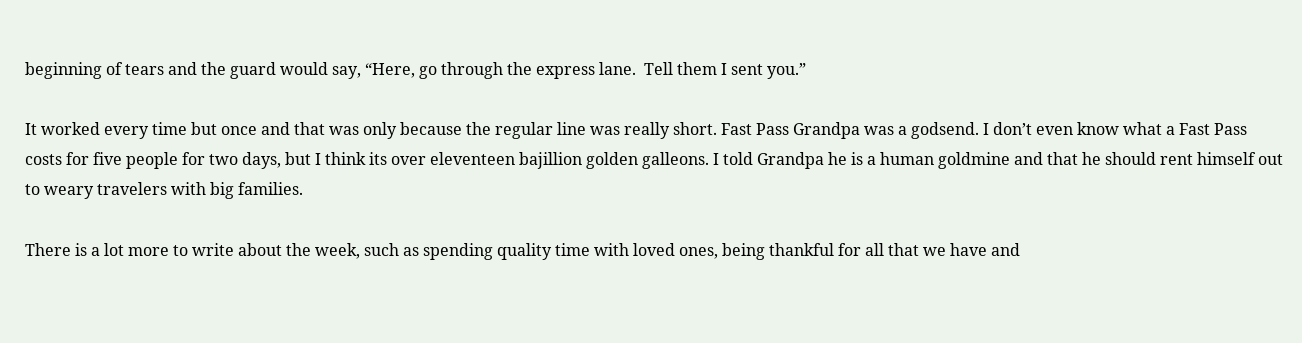beginning of tears and the guard would say, “Here, go through the express lane.  Tell them I sent you.”

It worked every time but once and that was only because the regular line was really short. Fast Pass Grandpa was a godsend. I don’t even know what a Fast Pass costs for five people for two days, but I think its over eleventeen bajillion golden galleons. I told Grandpa he is a human goldmine and that he should rent himself out to weary travelers with big families.

There is a lot more to write about the week, such as spending quality time with loved ones, being thankful for all that we have and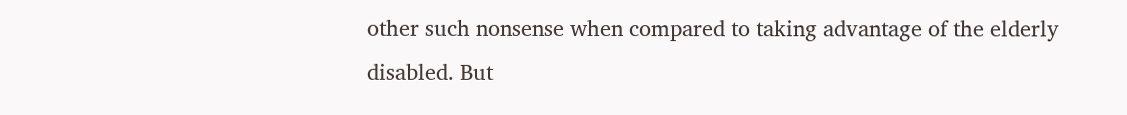other such nonsense when compared to taking advantage of the elderly disabled. But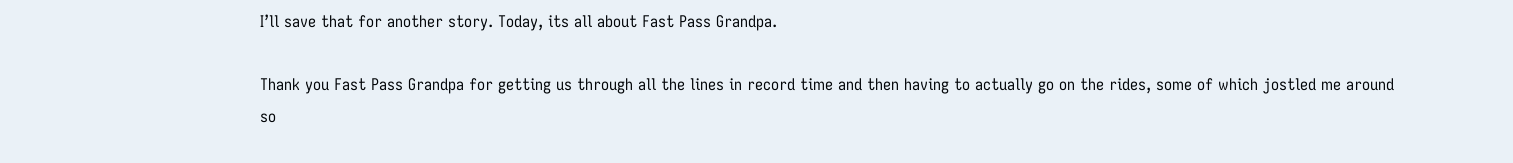I’ll save that for another story. Today, its all about Fast Pass Grandpa.

Thank you Fast Pass Grandpa for getting us through all the lines in record time and then having to actually go on the rides, some of which jostled me around so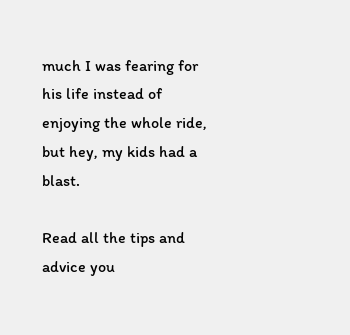much I was fearing for his life instead of enjoying the whole ride, but hey, my kids had a blast.

Read all the tips and advice you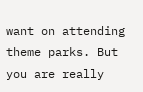want on attending theme parks. But you are really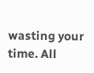wasting your time. All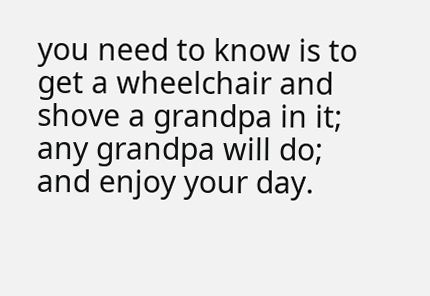you need to know is to get a wheelchair and shove a grandpa in it; any grandpa will do; and enjoy your day.